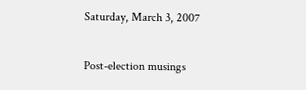Saturday, March 3, 2007

Post-election musings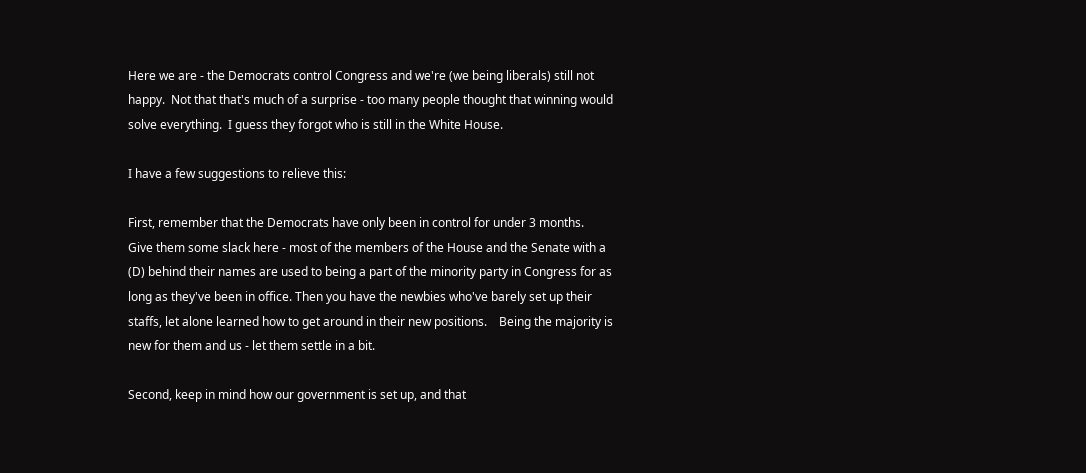Here we are - the Democrats control Congress and we're (we being liberals) still not happy.  Not that that's much of a surprise - too many people thought that winning would solve everything.  I guess they forgot who is still in the White House.

I have a few suggestions to relieve this:

First, remember that the Democrats have only been in control for under 3 months.  Give them some slack here - most of the members of the House and the Senate with a (D) behind their names are used to being a part of the minority party in Congress for as long as they've been in office. Then you have the newbies who've barely set up their staffs, let alone learned how to get around in their new positions.    Being the majority is new for them and us - let them settle in a bit.

Second, keep in mind how our government is set up, and that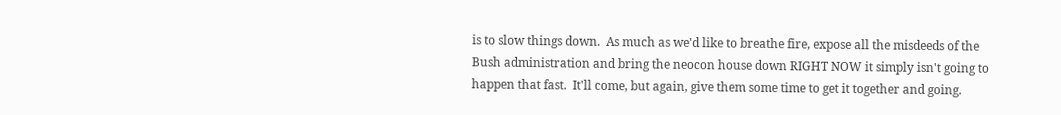is to slow things down.  As much as we'd like to breathe fire, expose all the misdeeds of the Bush administration and bring the neocon house down RIGHT NOW it simply isn't going to happen that fast.  It'll come, but again, give them some time to get it together and going.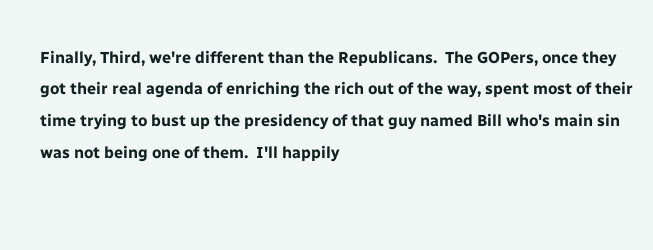Finally, Third, we're different than the Republicans.  The GOPers, once they got their real agenda of enriching the rich out of the way, spent most of their time trying to bust up the presidency of that guy named Bill who's main sin was not being one of them.  I'll happily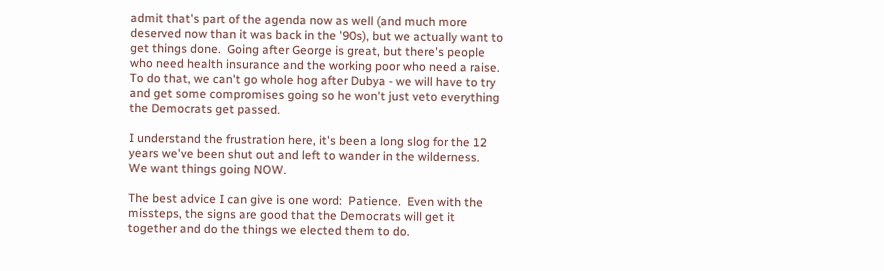admit that's part of the agenda now as well (and much more deserved now than it was back in the '90s), but we actually want to get things done.  Going after George is great, but there's people who need health insurance and the working poor who need a raise.  To do that, we can't go whole hog after Dubya - we will have to try and get some compromises going so he won't just veto everything the Democrats get passed.

I understand the frustration here, it's been a long slog for the 12 years we've been shut out and left to wander in the wilderness.  We want things going NOW.

The best advice I can give is one word:  Patience.  Even with the missteps, the signs are good that the Democrats will get it together and do the things we elected them to do.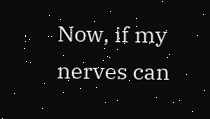Now, if my nerves can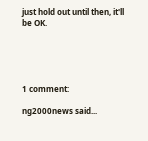just hold out until then, it'll be OK.





1 comment:

ng2000news said...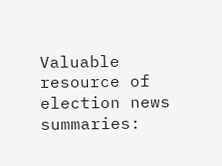Valuable resource of election news summaries: